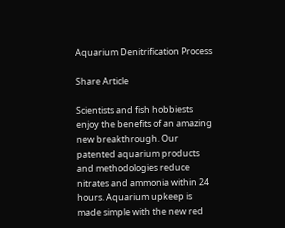Aquarium Denitrification Process

Share Article

Scientists and fish hobbiests enjoy the benefits of an amazing new breakthrough. Our patented aquarium products and methodologies reduce nitrates and ammonia within 24 hours. Aquarium upkeep is made simple with the new red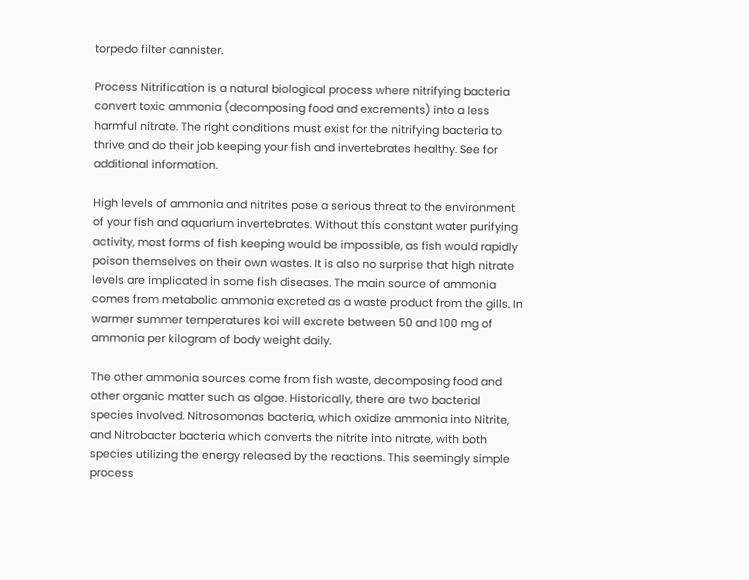torpedo filter cannister.

Process Nitrification is a natural biological process where nitrifying bacteria convert toxic ammonia (decomposing food and excrements) into a less harmful nitrate. The right conditions must exist for the nitrifying bacteria to thrive and do their job keeping your fish and invertebrates healthy. See for additional information.

High levels of ammonia and nitrites pose a serious threat to the environment of your fish and aquarium invertebrates. Without this constant water purifying activity, most forms of fish keeping would be impossible, as fish would rapidly poison themselves on their own wastes. It is also no surprise that high nitrate levels are implicated in some fish diseases. The main source of ammonia comes from metabolic ammonia excreted as a waste product from the gills. In warmer summer temperatures koi will excrete between 50 and 100 mg of ammonia per kilogram of body weight daily.

The other ammonia sources come from fish waste, decomposing food and other organic matter such as algae. Historically, there are two bacterial species involved. Nitrosomonas bacteria, which oxidize ammonia into Nitrite, and Nitrobacter bacteria which converts the nitrite into nitrate, with both species utilizing the energy released by the reactions. This seemingly simple process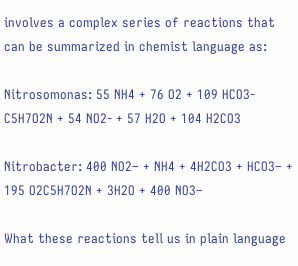involves a complex series of reactions that can be summarized in chemist language as:

Nitrosomonas: 55 NH4 + 76 O2 + 109 HCO3-C5H7O2N + 54 NO2- + 57 H2O + 104 H2CO3

Nitrobacter: 400 NO2– + NH4 + 4H2CO3 + HCO3– + 195 O2C5H7O2N + 3H2O + 400 NO3–

What these reactions tell us in plain language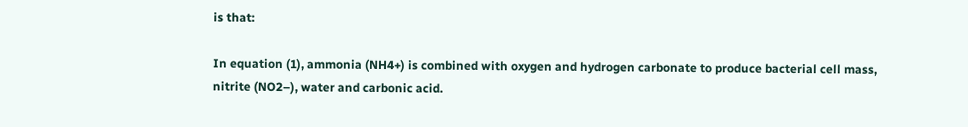is that:

In equation (1), ammonia (NH4+) is combined with oxygen and hydrogen carbonate to produce bacterial cell mass, nitrite (NO2–), water and carbonic acid.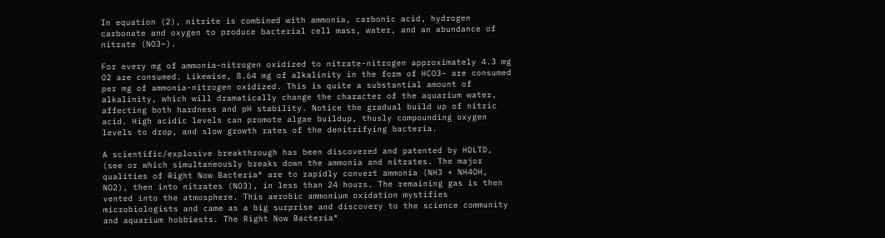In equation (2), nitrite is combined with ammonia, carbonic acid, hydrogen carbonate and oxygen to produce bacterial cell mass, water, and an abundance of nitrate (NO3–).

For every mg of ammonia-nitrogen oxidized to nitrate-nitrogen approximately 4.3 mg O2 are consumed. Likewise, 8.64 mg of alkalinity in the form of HCO3– are consumed per mg of ammonia-nitrogen oxidized. This is quite a substantial amount of alkalinity, which will dramatically change the character of the aquarium water, affecting both hardness and pH stability. Notice the gradual build up of nitric acid. High acidic levels can promote algae buildup, thusly compounding oxygen levels to drop, and slow growth rates of the denitrifying bacteria.

A scientific/explosive breakthrough has been discovered and patented by HDLTD, (see or which simultaneously breaks down the ammonia and nitrates. The major qualities of Right Now Bacteria® are to rapidly convert ammonia (NH3 + NH4OH, NO2), then into nitrates (NO3), in less than 24 hours. The remaining gas is then vented into the atmosphere. This aerobic ammonium oxidation mystifies microbiologists and came as a big surprise and discovery to the science community and aquarium hobbiests. The Right Now Bacteria®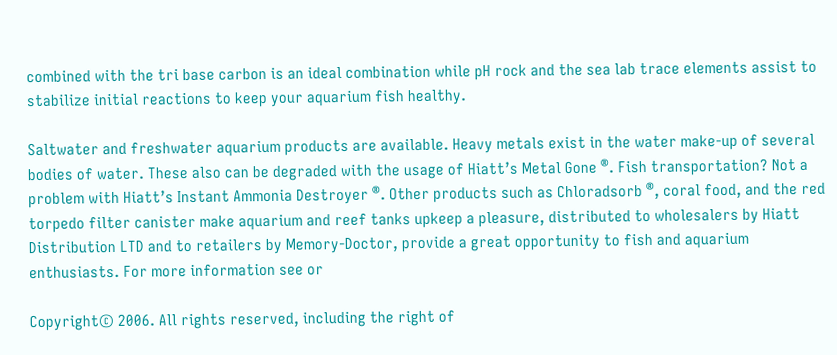combined with the tri base carbon is an ideal combination while pH rock and the sea lab trace elements assist to stabilize initial reactions to keep your aquarium fish healthy.

Saltwater and freshwater aquarium products are available. Heavy metals exist in the water make-up of several bodies of water. These also can be degraded with the usage of Hiatt’s Metal Gone ®. Fish transportation? Not a problem with Hiatt’s Instant Ammonia Destroyer ®. Other products such as Chloradsorb ®, coral food, and the red torpedo filter canister make aquarium and reef tanks upkeep a pleasure, distributed to wholesalers by Hiatt Distribution LTD and to retailers by Memory-Doctor, provide a great opportunity to fish and aquarium enthusiasts. For more information see or

Copyright© 2006. All rights reserved, including the right of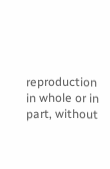reproduction in whole or in part, without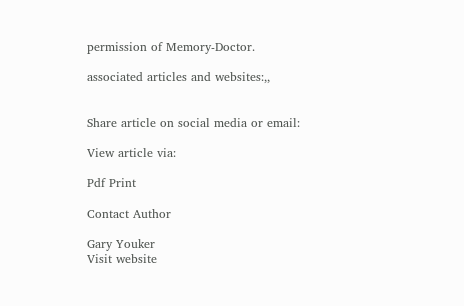permission of Memory-Doctor.

associated articles and websites:,,


Share article on social media or email:

View article via:

Pdf Print

Contact Author

Gary Youker
Visit website